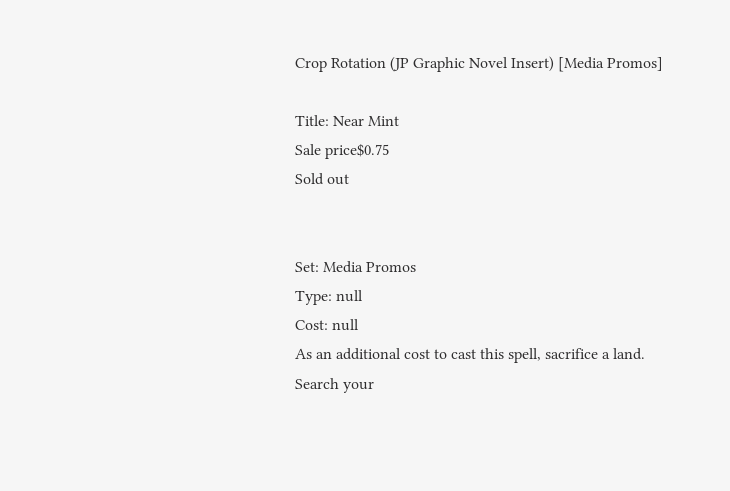Crop Rotation (JP Graphic Novel Insert) [Media Promos]

Title: Near Mint
Sale price$0.75
Sold out


Set: Media Promos
Type: null
Cost: null
As an additional cost to cast this spell, sacrifice a land.
Search your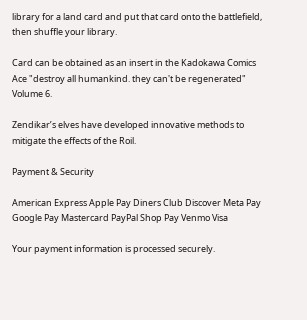library for a land card and put that card onto the battlefield, then shuffle your library.

Card can be obtained as an insert in the Kadokawa Comics Ace "destroy all humankind. they can't be regenerated" Volume 6.

Zendikar’s elves have developed innovative methods to mitigate the effects of the Roil.

Payment & Security

American Express Apple Pay Diners Club Discover Meta Pay Google Pay Mastercard PayPal Shop Pay Venmo Visa

Your payment information is processed securely.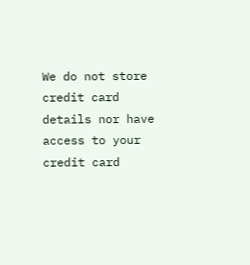We do not store credit card details nor have access to your credit card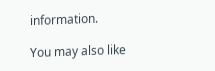information.

You may also like